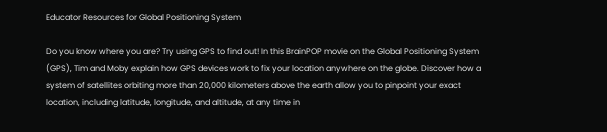Educator Resources for Global Positioning System

Do you know where you are? Try using GPS to find out! In this BrainPOP movie on the Global Positioning System (GPS), Tim and Moby explain how GPS devices work to fix your location anywhere on the globe. Discover how a system of satellites orbiting more than 20,000 kilometers above the earth allow you to pinpoint your exact location, including latitude, longitude, and altitude, at any time in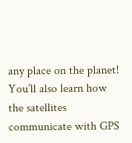any place on the planet! You’ll also learn how the satellites communicate with GPS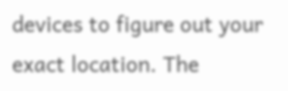devices to figure out your exact location. The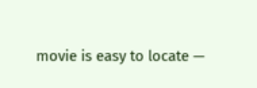movie is easy to locate —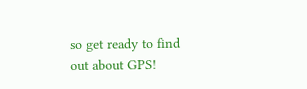so get ready to find out about GPS!